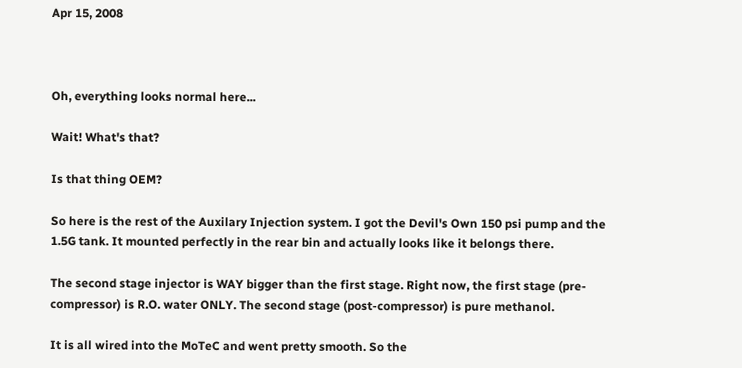Apr 15, 2008



Oh, everything looks normal here...

Wait! What's that?

Is that thing OEM?

So here is the rest of the Auxilary Injection system. I got the Devil's Own 150 psi pump and the 1.5G tank. It mounted perfectly in the rear bin and actually looks like it belongs there.

The second stage injector is WAY bigger than the first stage. Right now, the first stage (pre-compressor) is R.O. water ONLY. The second stage (post-compressor) is pure methanol.

It is all wired into the MoTeC and went pretty smooth. So the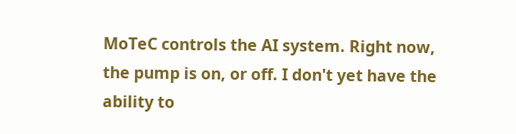MoTeC controls the AI system. Right now, the pump is on, or off. I don't yet have the ability to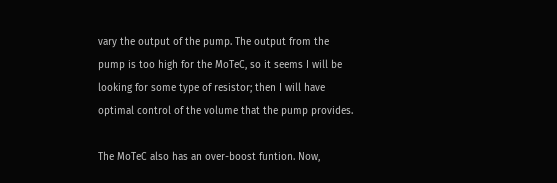vary the output of the pump. The output from the pump is too high for the MoTeC, so it seems I will be looking for some type of resistor; then I will have optimal control of the volume that the pump provides.

The MoTeC also has an over-boost funtion. Now,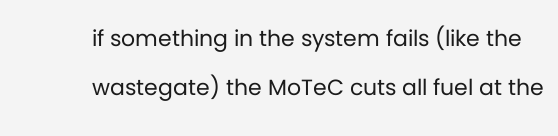if something in the system fails (like the wastegate) the MoTeC cuts all fuel at the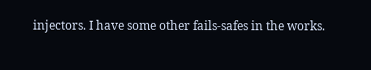injectors. I have some other fails-safes in the works.